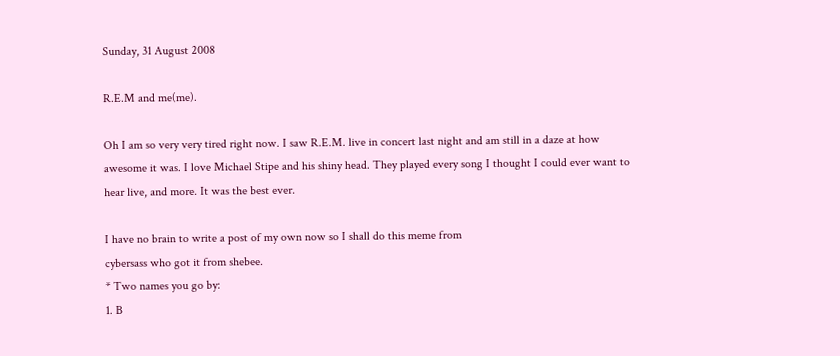Sunday, 31 August 2008

R.E.M and me(me).

Oh I am so very very tired right now. I saw R.E.M. live in concert last night and am still in a daze at how awesome it was. I love Michael Stipe and his shiny head. They played every song I thought I could ever want to hear live, and more. It was the best ever.

I have no brain to write a post of my own now so I shall do this meme from
cybersass who got it from shebee.
* Two names you go by:
1. B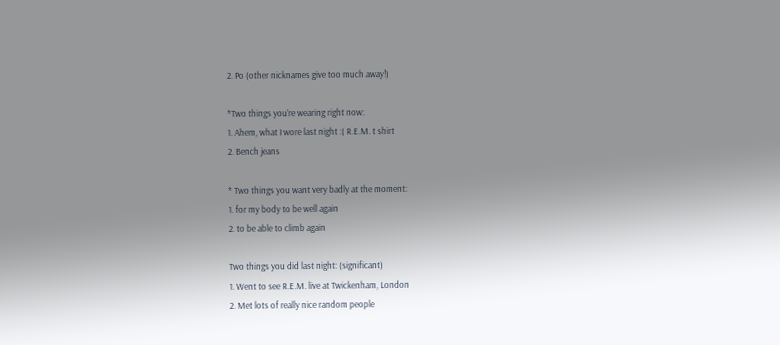2. Po (other nicknames give too much away!)

*Two things you’re wearing right now:
1. Ahem, what I wore last night :( R.E.M. t shirt
2. Bench jeans

* Two things you want very badly at the moment:
1. for my body to be well again
2. to be able to climb again

Two things you did last night: (significant)
1. Went to see R.E.M. live at Twickenham, London
2. Met lots of really nice random people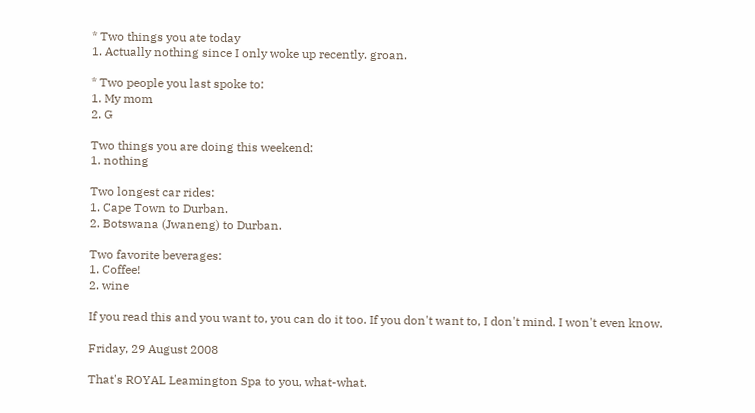* Two things you ate today
1. Actually nothing since I only woke up recently. groan.

* Two people you last spoke to:
1. My mom
2. G

Two things you are doing this weekend:
1. nothing

Two longest car rides:
1. Cape Town to Durban.
2. Botswana (Jwaneng) to Durban.

Two favorite beverages:
1. Coffee!
2. wine

If you read this and you want to, you can do it too. If you don't want to, I don't mind. I won't even know.

Friday, 29 August 2008

That's ROYAL Leamington Spa to you, what-what.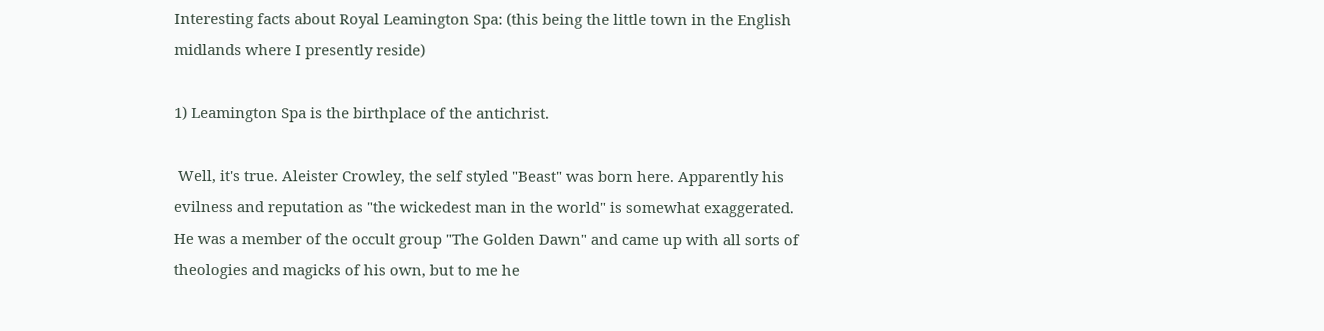Interesting facts about Royal Leamington Spa: (this being the little town in the English midlands where I presently reside)

1) Leamington Spa is the birthplace of the antichrist.

 Well, it's true. Aleister Crowley, the self styled "Beast" was born here. Apparently his evilness and reputation as "the wickedest man in the world" is somewhat exaggerated. He was a member of the occult group "The Golden Dawn" and came up with all sorts of theologies and magicks of his own, but to me he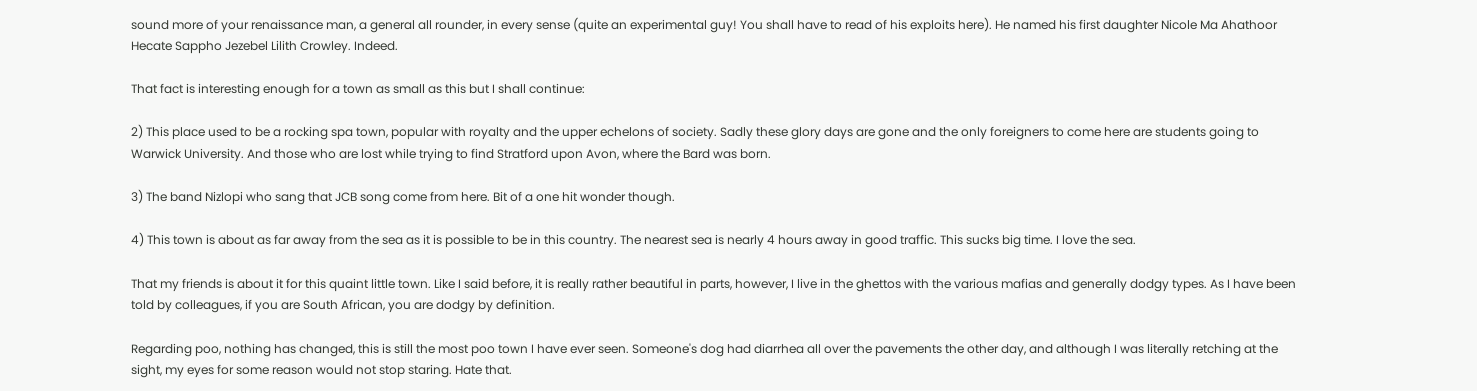sound more of your renaissance man, a general all rounder, in every sense (quite an experimental guy! You shall have to read of his exploits here). He named his first daughter Nicole Ma Ahathoor Hecate Sappho Jezebel Lilith Crowley. Indeed.

That fact is interesting enough for a town as small as this but I shall continue:

2) This place used to be a rocking spa town, popular with royalty and the upper echelons of society. Sadly these glory days are gone and the only foreigners to come here are students going to Warwick University. And those who are lost while trying to find Stratford upon Avon, where the Bard was born.

3) The band Nizlopi who sang that JCB song come from here. Bit of a one hit wonder though.

4) This town is about as far away from the sea as it is possible to be in this country. The nearest sea is nearly 4 hours away in good traffic. This sucks big time. I love the sea.

That my friends is about it for this quaint little town. Like I said before, it is really rather beautiful in parts, however, I live in the ghettos with the various mafias and generally dodgy types. As I have been told by colleagues, if you are South African, you are dodgy by definition.

Regarding poo, nothing has changed, this is still the most poo town I have ever seen. Someone's dog had diarrhea all over the pavements the other day, and although I was literally retching at the sight, my eyes for some reason would not stop staring. Hate that.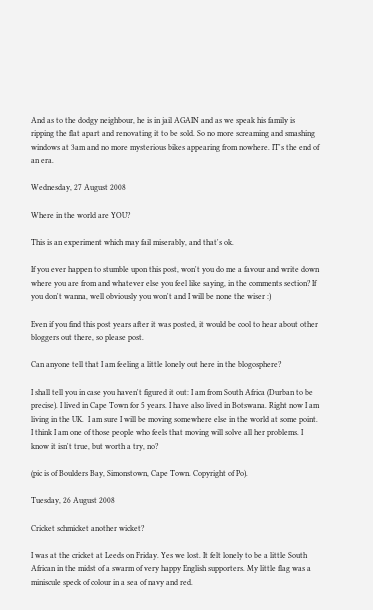And as to the dodgy neighbour, he is in jail AGAIN and as we speak his family is ripping the flat apart and renovating it to be sold. So no more screaming and smashing windows at 3am and no more mysterious bikes appearing from nowhere. IT's the end of an era.

Wednesday, 27 August 2008

Where in the world are YOU?

This is an experiment which may fail miserably, and that's ok.

If you ever happen to stumble upon this post, won't you do me a favour and write down where you are from and whatever else you feel like saying, in the comments section? If you don't wanna, well obviously you won't and I will be none the wiser :)

Even if you find this post years after it was posted, it would be cool to hear about other bloggers out there, so please post.

Can anyone tell that I am feeling a little lonely out here in the blogosphere?

I shall tell you in case you haven't figured it out: I am from South Africa (Durban to be precise). I lived in Cape Town for 5 years. I have also lived in Botswana. Right now I am living in the UK.  I am sure I will be moving somewhere else in the world at some point. I think I am one of those people who feels that moving will solve all her problems. I know it isn't true, but worth a try, no?

(pic is of Boulders Bay, Simonstown, Cape Town. Copyright of Po).

Tuesday, 26 August 2008

Cricket schmicket another wicket?

I was at the cricket at Leeds on Friday. Yes we lost. It felt lonely to be a little South African in the midst of a swarm of very happy English supporters. My little flag was a miniscule speck of colour in a sea of navy and red.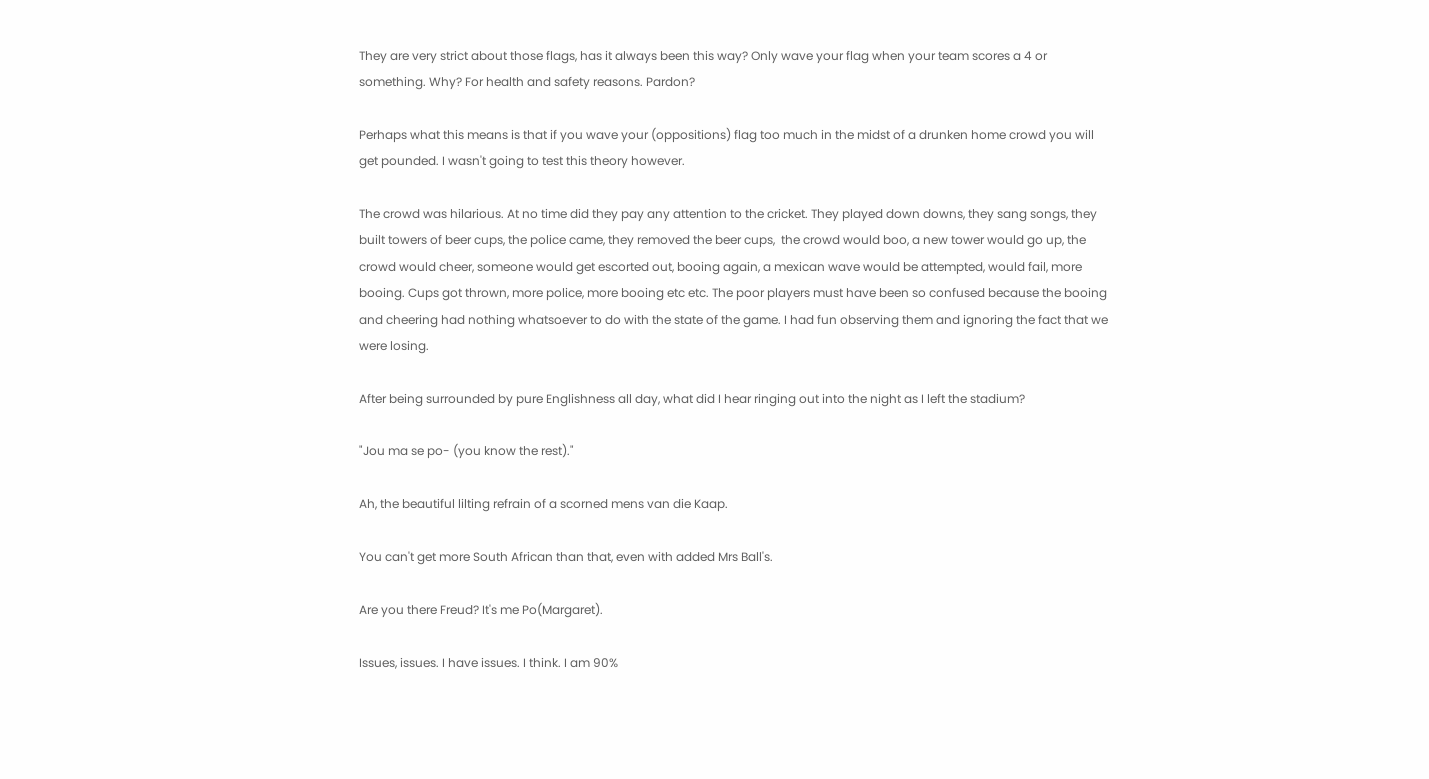They are very strict about those flags, has it always been this way? Only wave your flag when your team scores a 4 or something. Why? For health and safety reasons. Pardon?

Perhaps what this means is that if you wave your (oppositions) flag too much in the midst of a drunken home crowd you will get pounded. I wasn't going to test this theory however.

The crowd was hilarious. At no time did they pay any attention to the cricket. They played down downs, they sang songs, they built towers of beer cups, the police came, they removed the beer cups,  the crowd would boo, a new tower would go up, the crowd would cheer, someone would get escorted out, booing again, a mexican wave would be attempted, would fail, more booing. Cups got thrown, more police, more booing etc etc. The poor players must have been so confused because the booing and cheering had nothing whatsoever to do with the state of the game. I had fun observing them and ignoring the fact that we were losing.

After being surrounded by pure Englishness all day, what did I hear ringing out into the night as I left the stadium?

"Jou ma se po- (you know the rest)."

Ah, the beautiful lilting refrain of a scorned mens van die Kaap.

You can't get more South African than that, even with added Mrs Ball's.

Are you there Freud? It's me Po(Margaret).

Issues, issues. I have issues. I think. I am 90%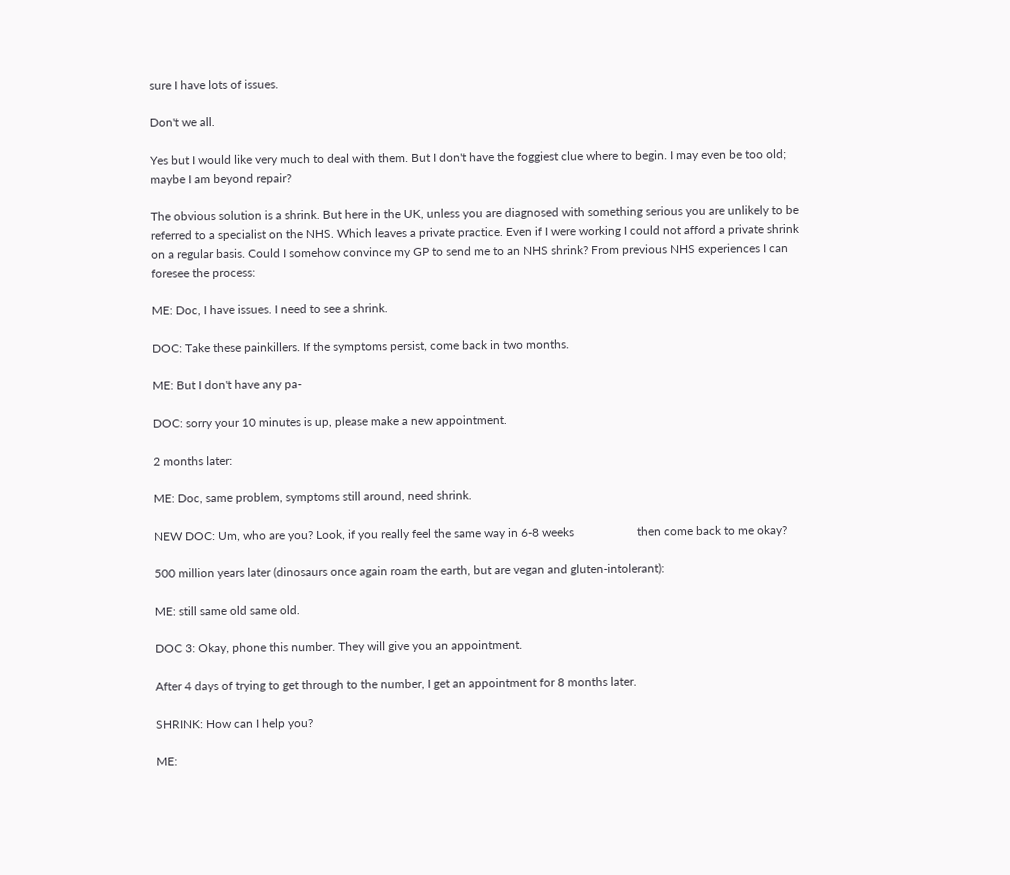sure I have lots of issues.

Don't we all.

Yes but I would like very much to deal with them. But I don't have the foggiest clue where to begin. I may even be too old; maybe I am beyond repair?

The obvious solution is a shrink. But here in the UK, unless you are diagnosed with something serious you are unlikely to be referred to a specialist on the NHS. Which leaves a private practice. Even if I were working I could not afford a private shrink on a regular basis. Could I somehow convince my GP to send me to an NHS shrink? From previous NHS experiences I can foresee the process:

ME: Doc, I have issues. I need to see a shrink.

DOC: Take these painkillers. If the symptoms persist, come back in two months.

ME: But I don't have any pa-

DOC: sorry your 10 minutes is up, please make a new appointment.

2 months later:

ME: Doc, same problem, symptoms still around, need shrink.

NEW DOC: Um, who are you? Look, if you really feel the same way in 6-8 weeks                     then come back to me okay?

500 million years later (dinosaurs once again roam the earth, but are vegan and gluten-intolerant):

ME: still same old same old.

DOC 3: Okay, phone this number. They will give you an appointment.

After 4 days of trying to get through to the number, I get an appointment for 8 months later.

SHRINK: How can I help you?

ME: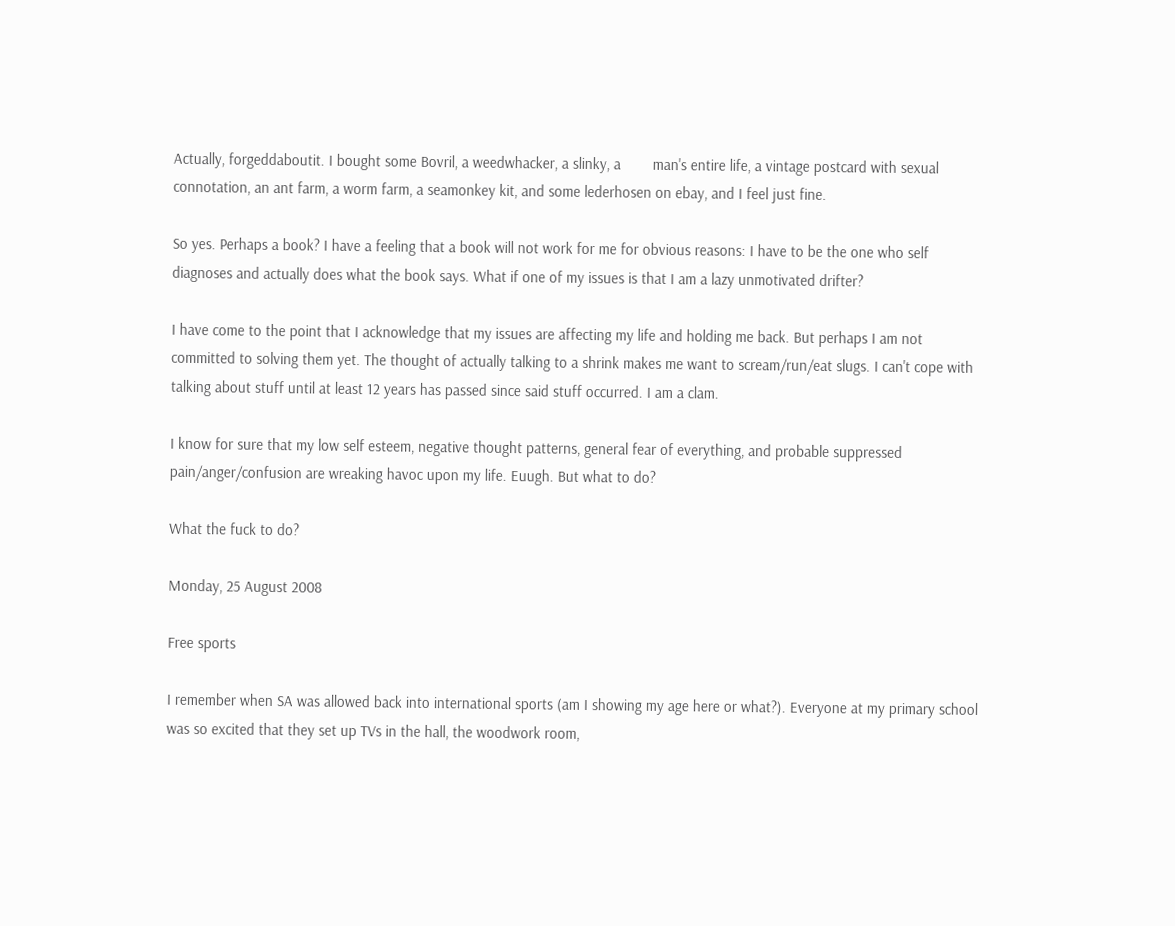Actually, forgeddaboutit. I bought some Bovril, a weedwhacker, a slinky, a        man's entire life, a vintage postcard with sexual connotation, an ant farm, a worm farm, a seamonkey kit, and some lederhosen on ebay, and I feel just fine.

So yes. Perhaps a book? I have a feeling that a book will not work for me for obvious reasons: I have to be the one who self diagnoses and actually does what the book says. What if one of my issues is that I am a lazy unmotivated drifter?

I have come to the point that I acknowledge that my issues are affecting my life and holding me back. But perhaps I am not committed to solving them yet. The thought of actually talking to a shrink makes me want to scream/run/eat slugs. I can't cope with talking about stuff until at least 12 years has passed since said stuff occurred. I am a clam.

I know for sure that my low self esteem, negative thought patterns, general fear of everything, and probable suppressed pain/anger/confusion are wreaking havoc upon my life. Euugh. But what to do?

What the fuck to do?

Monday, 25 August 2008

Free sports

I remember when SA was allowed back into international sports (am I showing my age here or what?). Everyone at my primary school was so excited that they set up TVs in the hall, the woodwork room,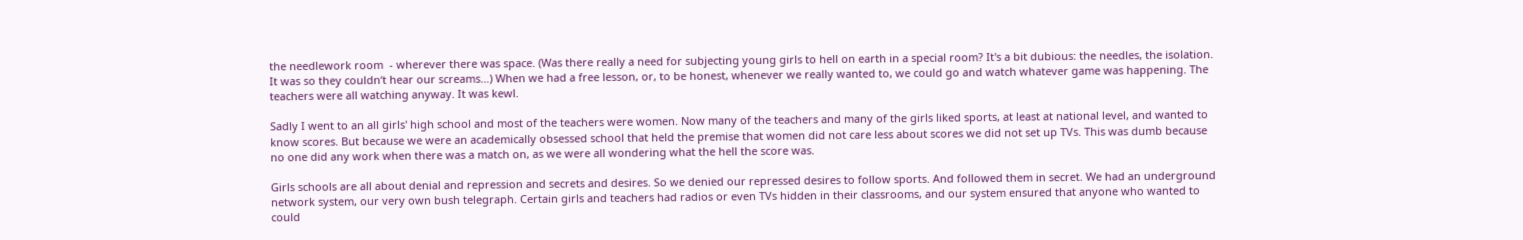the needlework room  - wherever there was space. (Was there really a need for subjecting young girls to hell on earth in a special room? It's a bit dubious: the needles, the isolation. It was so they couldn‘t hear our screams…) When we had a free lesson, or, to be honest, whenever we really wanted to, we could go and watch whatever game was happening. The teachers were all watching anyway. It was kewl.

Sadly I went to an all girls' high school and most of the teachers were women. Now many of the teachers and many of the girls liked sports, at least at national level, and wanted to know scores. But because we were an academically obsessed school that held the premise that women did not care less about scores we did not set up TVs. This was dumb because no one did any work when there was a match on, as we were all wondering what the hell the score was.

Girls schools are all about denial and repression and secrets and desires. So we denied our repressed desires to follow sports. And followed them in secret. We had an underground network system, our very own bush telegraph. Certain girls and teachers had radios or even TVs hidden in their classrooms, and our system ensured that anyone who wanted to could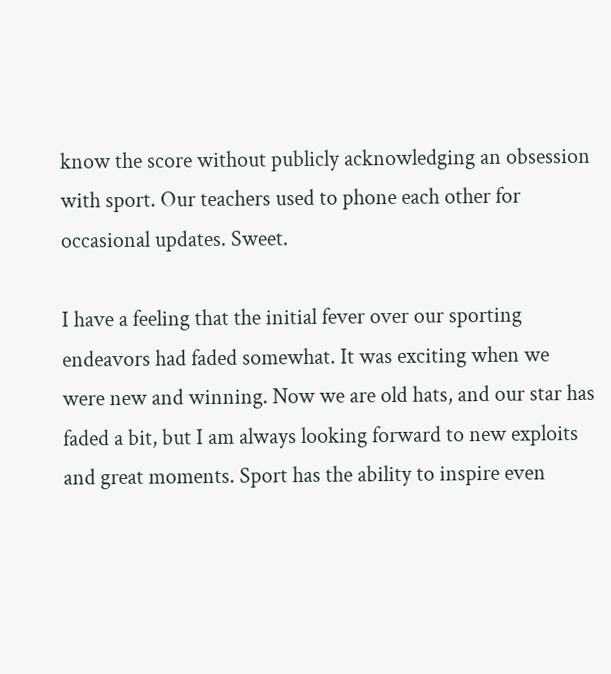know the score without publicly acknowledging an obsession with sport. Our teachers used to phone each other for occasional updates. Sweet.

I have a feeling that the initial fever over our sporting endeavors had faded somewhat. It was exciting when we were new and winning. Now we are old hats, and our star has faded a bit, but I am always looking forward to new exploits and great moments. Sport has the ability to inspire even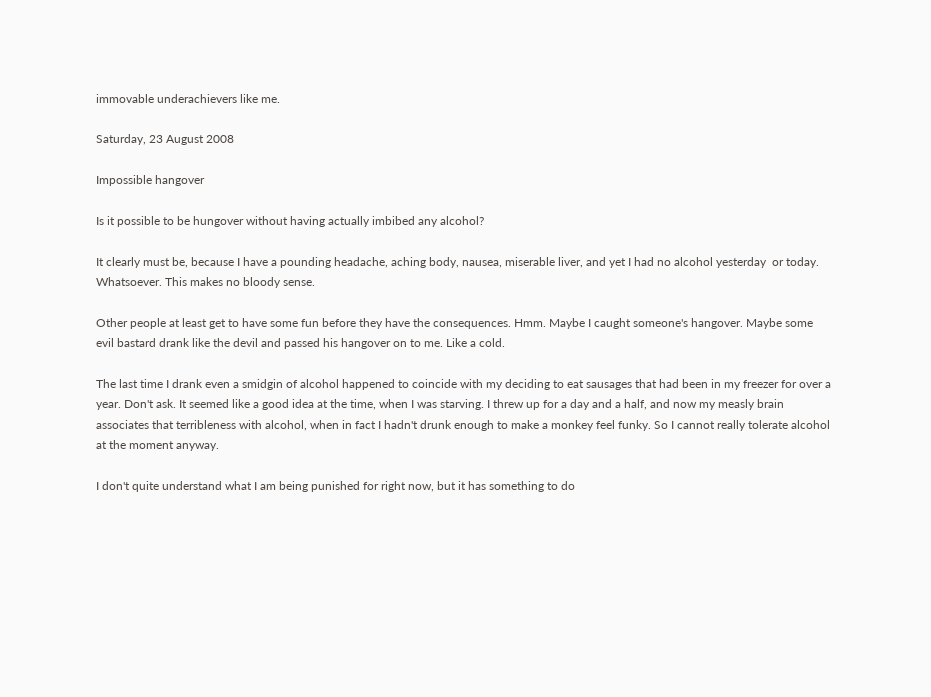immovable underachievers like me.

Saturday, 23 August 2008

Impossible hangover

Is it possible to be hungover without having actually imbibed any alcohol?

It clearly must be, because I have a pounding headache, aching body, nausea, miserable liver, and yet I had no alcohol yesterday  or today. Whatsoever. This makes no bloody sense.

Other people at least get to have some fun before they have the consequences. Hmm. Maybe I caught someone's hangover. Maybe some evil bastard drank like the devil and passed his hangover on to me. Like a cold.

The last time I drank even a smidgin of alcohol happened to coincide with my deciding to eat sausages that had been in my freezer for over a year. Don't ask. It seemed like a good idea at the time, when I was starving. I threw up for a day and a half, and now my measly brain associates that terribleness with alcohol, when in fact I hadn't drunk enough to make a monkey feel funky. So I cannot really tolerate alcohol at the moment anyway.

I don't quite understand what I am being punished for right now, but it has something to do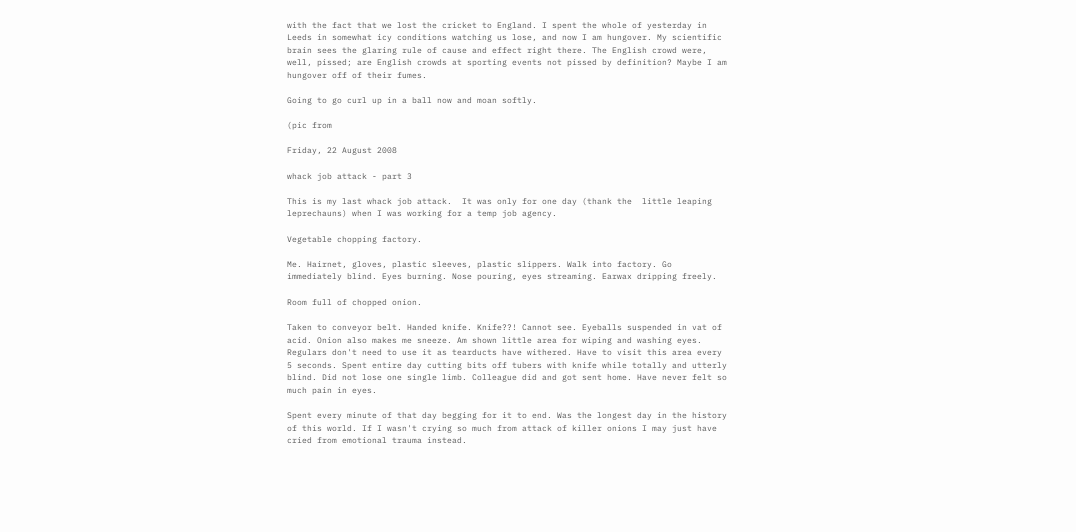with the fact that we lost the cricket to England. I spent the whole of yesterday in Leeds in somewhat icy conditions watching us lose, and now I am hungover. My scientific brain sees the glaring rule of cause and effect right there. The English crowd were, well, pissed; are English crowds at sporting events not pissed by definition? Maybe I am hungover off of their fumes.

Going to go curl up in a ball now and moan softly.

(pic from

Friday, 22 August 2008

whack job attack - part 3

This is my last whack job attack.  It was only for one day (thank the  little leaping leprechauns) when I was working for a temp job agency.

Vegetable chopping factory.

Me. Hairnet, gloves, plastic sleeves, plastic slippers. Walk into factory. Go immediately blind. Eyes burning. Nose pouring, eyes streaming. Earwax dripping freely.

Room full of chopped onion.

Taken to conveyor belt. Handed knife. Knife??! Cannot see. Eyeballs suspended in vat of acid. Onion also makes me sneeze. Am shown little area for wiping and washing eyes. Regulars don't need to use it as tearducts have withered. Have to visit this area every 5 seconds. Spent entire day cutting bits off tubers with knife while totally and utterly blind. Did not lose one single limb. Colleague did and got sent home. Have never felt so much pain in eyes.

Spent every minute of that day begging for it to end. Was the longest day in the history of this world. If I wasn't crying so much from attack of killer onions I may just have cried from emotional trauma instead.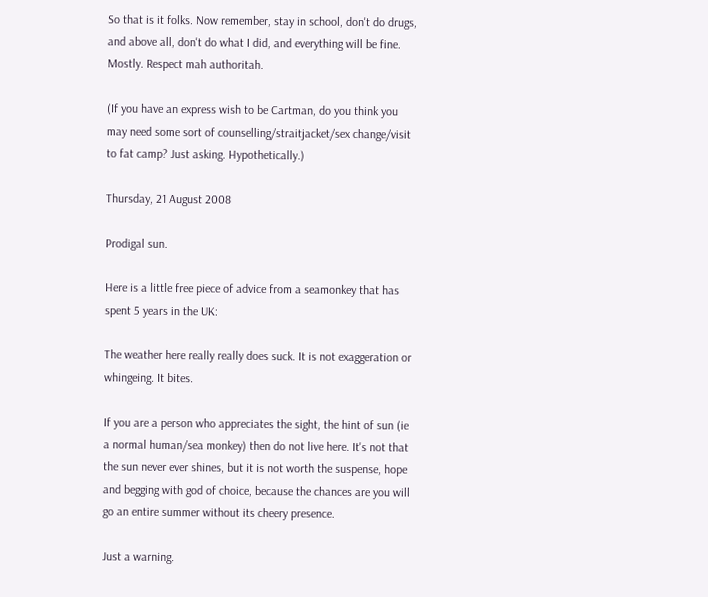So that is it folks. Now remember, stay in school, don't do drugs, and above all, don't do what I did, and everything will be fine. Mostly. Respect mah authoritah.

(If you have an express wish to be Cartman, do you think you may need some sort of counselling/straitjacket/sex change/visit to fat camp? Just asking. Hypothetically.)

Thursday, 21 August 2008

Prodigal sun.

Here is a little free piece of advice from a seamonkey that has spent 5 years in the UK:

The weather here really really does suck. It is not exaggeration or whingeing. It bites.

If you are a person who appreciates the sight, the hint of sun (ie a normal human/sea monkey) then do not live here. It's not that the sun never ever shines, but it is not worth the suspense, hope and begging with god of choice, because the chances are you will go an entire summer without its cheery presence.

Just a warning.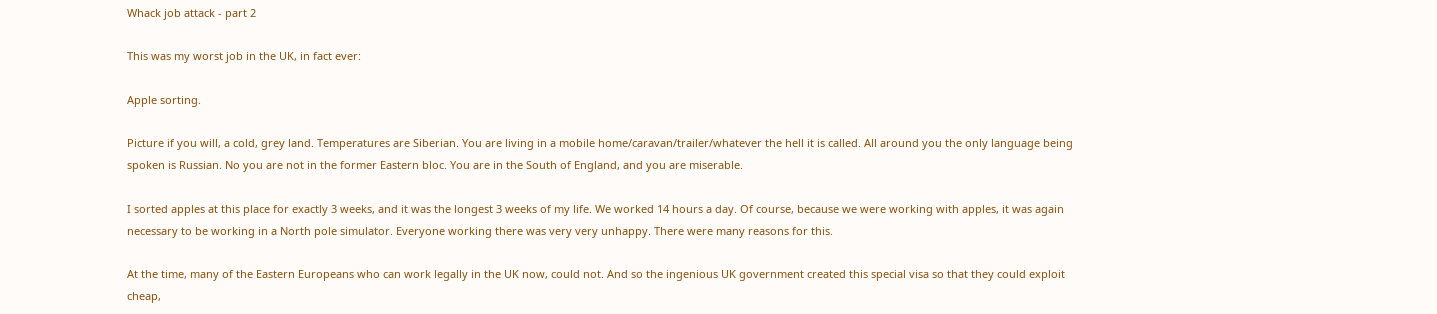Whack job attack - part 2

This was my worst job in the UK, in fact ever:

Apple sorting.

Picture if you will, a cold, grey land. Temperatures are Siberian. You are living in a mobile home/caravan/trailer/whatever the hell it is called. All around you the only language being spoken is Russian. No you are not in the former Eastern bloc. You are in the South of England, and you are miserable.

I sorted apples at this place for exactly 3 weeks, and it was the longest 3 weeks of my life. We worked 14 hours a day. Of course, because we were working with apples, it was again necessary to be working in a North pole simulator. Everyone working there was very very unhappy. There were many reasons for this.

At the time, many of the Eastern Europeans who can work legally in the UK now, could not. And so the ingenious UK government created this special visa so that they could exploit cheap,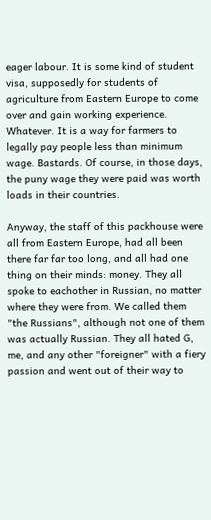eager labour. It is some kind of student visa, supposedly for students of agriculture from Eastern Europe to come over and gain working experience. Whatever. It is a way for farmers to legally pay people less than minimum wage. Bastards. Of course, in those days, the puny wage they were paid was worth loads in their countries.

Anyway, the staff of this packhouse were all from Eastern Europe, had all been there far far too long, and all had one thing on their minds: money. They all spoke to eachother in Russian, no matter where they were from. We called them "the Russians", although not one of them was actually Russian. They all hated G, me, and any other "foreigner" with a fiery passion and went out of their way to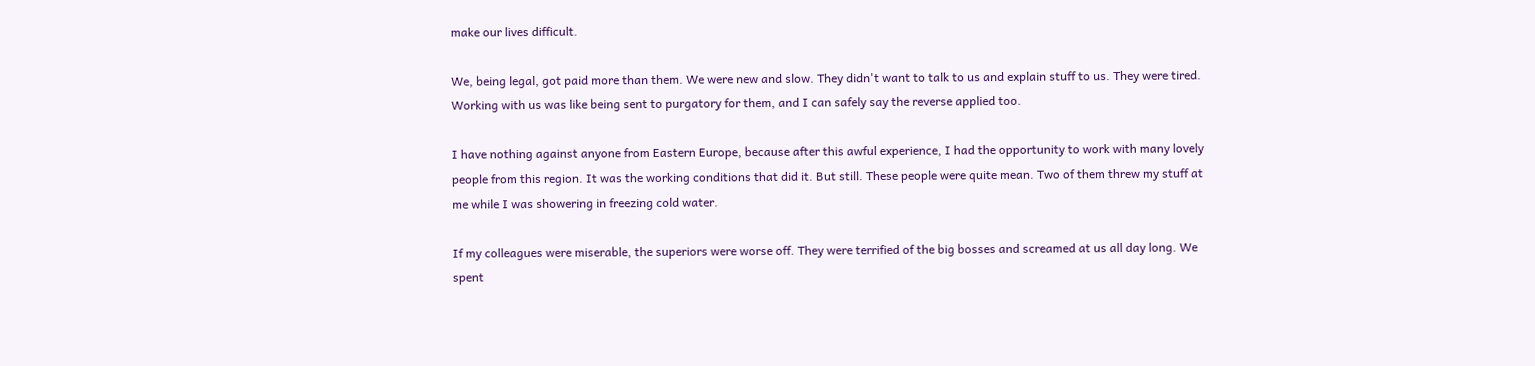make our lives difficult.

We, being legal, got paid more than them. We were new and slow. They didn't want to talk to us and explain stuff to us. They were tired. Working with us was like being sent to purgatory for them, and I can safely say the reverse applied too.

I have nothing against anyone from Eastern Europe, because after this awful experience, I had the opportunity to work with many lovely people from this region. It was the working conditions that did it. But still. These people were quite mean. Two of them threw my stuff at me while I was showering in freezing cold water.

If my colleagues were miserable, the superiors were worse off. They were terrified of the big bosses and screamed at us all day long. We spent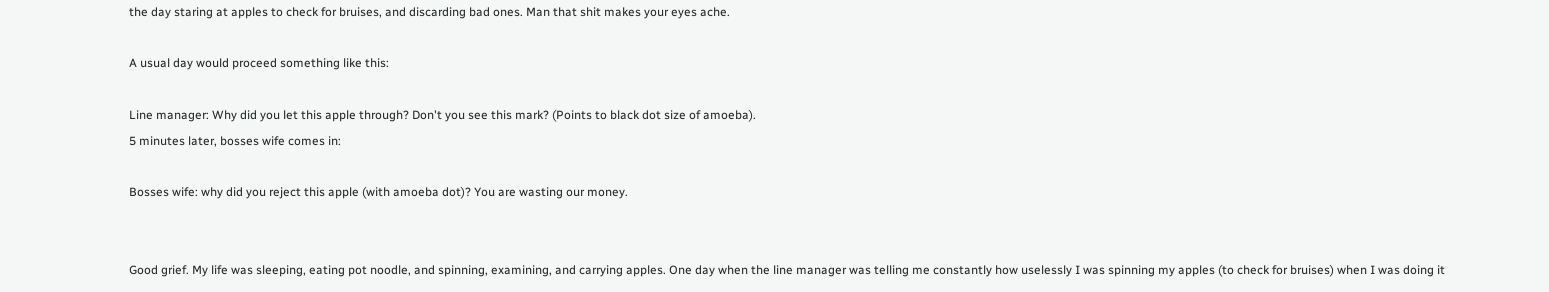the day staring at apples to check for bruises, and discarding bad ones. Man that shit makes your eyes ache.

A usual day would proceed something like this:

Line manager: Why did you let this apple through? Don't you see this mark? (Points to black dot size of amoeba).
5 minutes later, bosses wife comes in:

Bosses wife: why did you reject this apple (with amoeba dot)? You are wasting our money.


Good grief. My life was sleeping, eating pot noodle, and spinning, examining, and carrying apples. One day when the line manager was telling me constantly how uselessly I was spinning my apples (to check for bruises) when I was doing it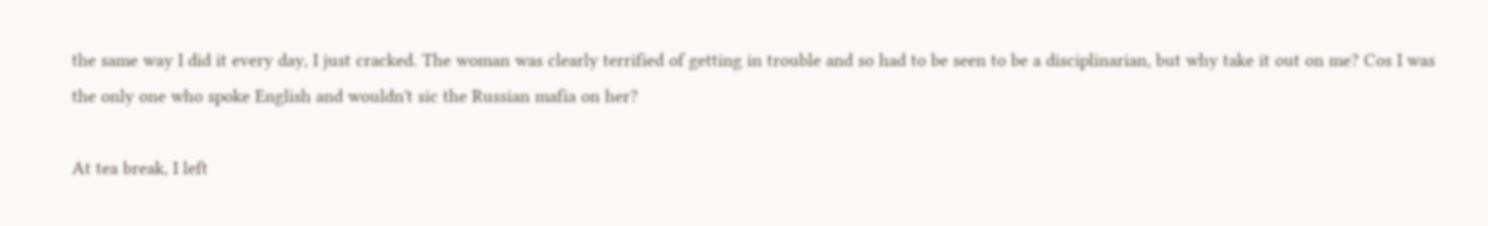the same way I did it every day, I just cracked. The woman was clearly terrified of getting in trouble and so had to be seen to be a disciplinarian, but why take it out on me? Cos I was the only one who spoke English and wouldn't sic the Russian mafia on her?

At tea break, I left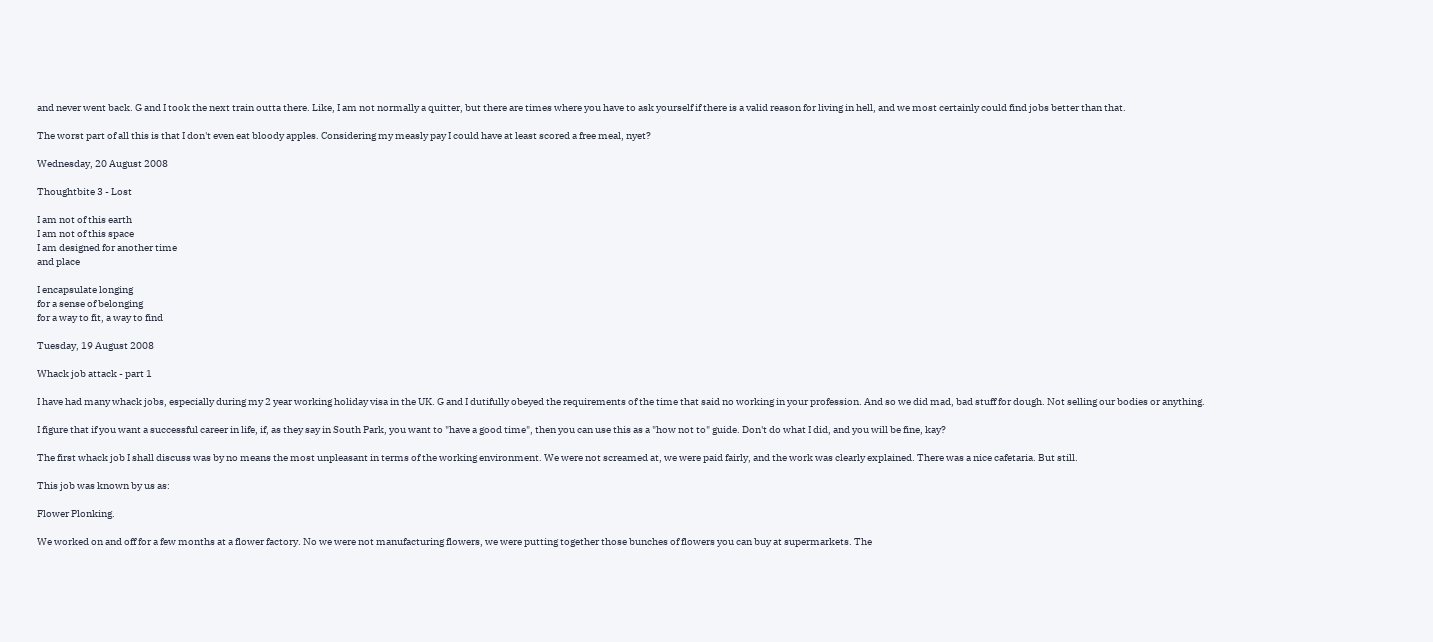and never went back. G and I took the next train outta there. Like, I am not normally a quitter, but there are times where you have to ask yourself if there is a valid reason for living in hell, and we most certainly could find jobs better than that.

The worst part of all this is that I don't even eat bloody apples. Considering my measly pay I could have at least scored a free meal, nyet?

Wednesday, 20 August 2008

Thoughtbite 3 - Lost

I am not of this earth
I am not of this space
I am designed for another time
and place

I encapsulate longing
for a sense of belonging
for a way to fit, a way to find

Tuesday, 19 August 2008

Whack job attack - part 1

I have had many whack jobs, especially during my 2 year working holiday visa in the UK. G and I dutifully obeyed the requirements of the time that said no working in your profession. And so we did mad, bad stuff for dough. Not selling our bodies or anything.

I figure that if you want a successful career in life, if, as they say in South Park, you want to "have a good time", then you can use this as a "how not to" guide. Don't do what I did, and you will be fine, kay?

The first whack job I shall discuss was by no means the most unpleasant in terms of the working environment. We were not screamed at, we were paid fairly, and the work was clearly explained. There was a nice cafetaria. But still.

This job was known by us as:

Flower Plonking.

We worked on and off for a few months at a flower factory. No we were not manufacturing flowers, we were putting together those bunches of flowers you can buy at supermarkets. The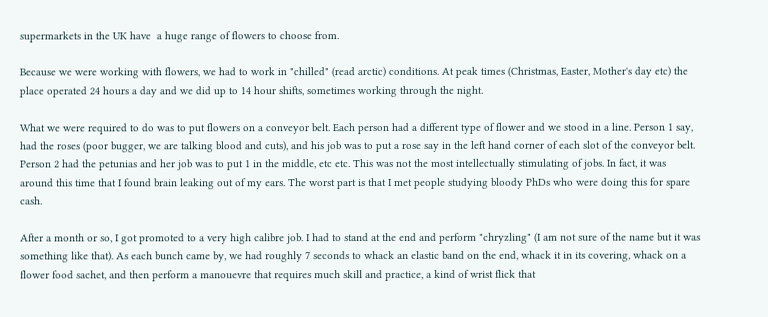supermarkets in the UK have  a huge range of flowers to choose from.

Because we were working with flowers, we had to work in "chilled" (read arctic) conditions. At peak times (Christmas, Easter, Mother's day etc) the place operated 24 hours a day and we did up to 14 hour shifts, sometimes working through the night.

What we were required to do was to put flowers on a conveyor belt. Each person had a different type of flower and we stood in a line. Person 1 say, had the roses (poor bugger, we are talking blood and cuts), and his job was to put a rose say in the left hand corner of each slot of the conveyor belt. Person 2 had the petunias and her job was to put 1 in the middle, etc etc. This was not the most intellectually stimulating of jobs. In fact, it was around this time that I found brain leaking out of my ears. The worst part is that I met people studying bloody PhDs who were doing this for spare cash.

After a month or so, I got promoted to a very high calibre job. I had to stand at the end and perform "chryzling" (I am not sure of the name but it was something like that). As each bunch came by, we had roughly 7 seconds to whack an elastic band on the end, whack it in its covering, whack on a flower food sachet, and then perform a manouevre that requires much skill and practice, a kind of wrist flick that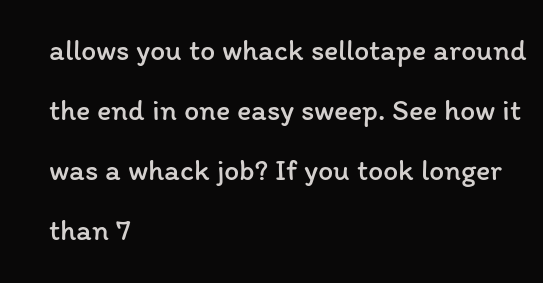allows you to whack sellotape around the end in one easy sweep. See how it was a whack job? If you took longer than 7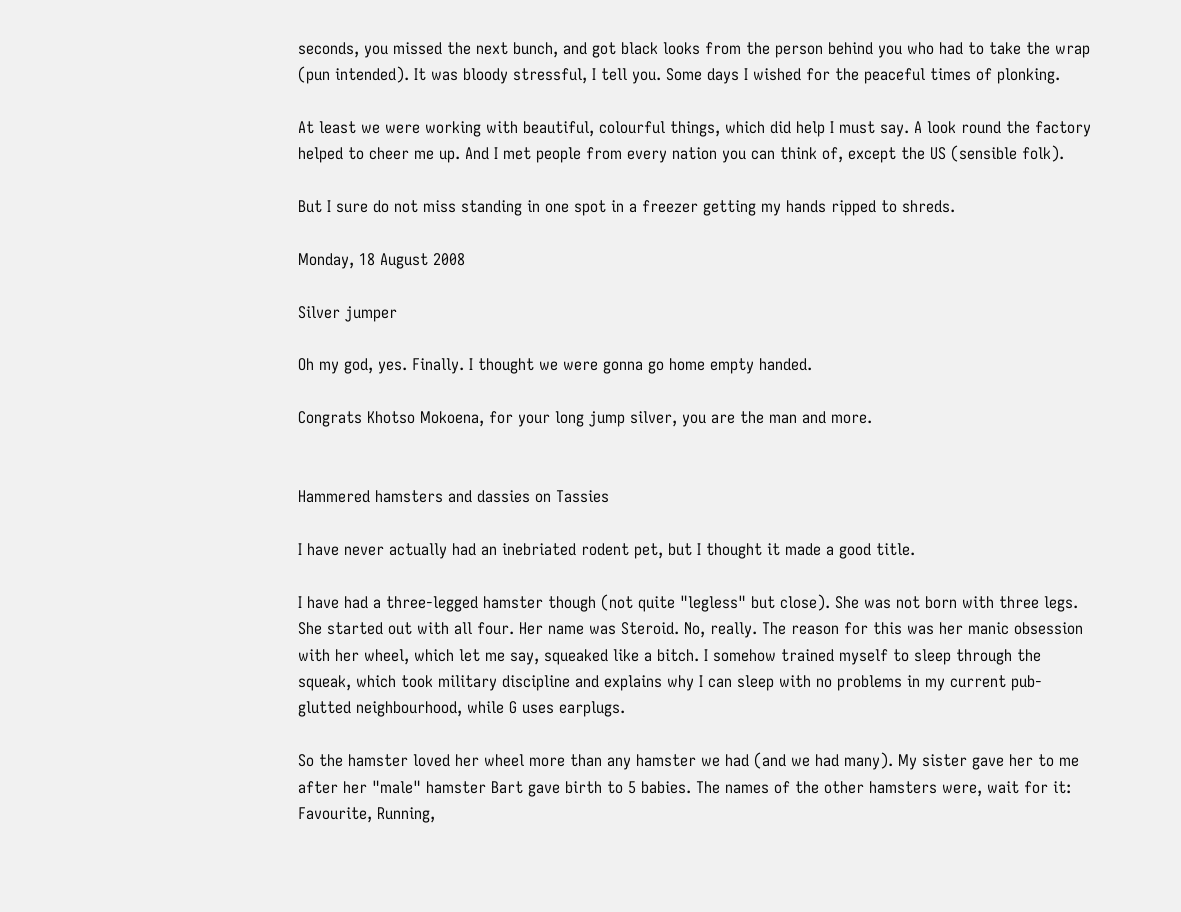seconds, you missed the next bunch, and got black looks from the person behind you who had to take the wrap (pun intended). It was bloody stressful, I tell you. Some days I wished for the peaceful times of plonking.

At least we were working with beautiful, colourful things, which did help I must say. A look round the factory helped to cheer me up. And I met people from every nation you can think of, except the US (sensible folk).

But I sure do not miss standing in one spot in a freezer getting my hands ripped to shreds.

Monday, 18 August 2008

Silver jumper

Oh my god, yes. Finally. I thought we were gonna go home empty handed.

Congrats Khotso Mokoena, for your long jump silver, you are the man and more.


Hammered hamsters and dassies on Tassies

I have never actually had an inebriated rodent pet, but I thought it made a good title.

I have had a three-legged hamster though (not quite "legless" but close). She was not born with three legs. She started out with all four. Her name was Steroid. No, really. The reason for this was her manic obsession with her wheel, which let me say, squeaked like a bitch. I somehow trained myself to sleep through the squeak, which took military discipline and explains why I can sleep with no problems in my current pub-glutted neighbourhood, while G uses earplugs.

So the hamster loved her wheel more than any hamster we had (and we had many). My sister gave her to me after her "male" hamster Bart gave birth to 5 babies. The names of the other hamsters were, wait for it: Favourite, Running,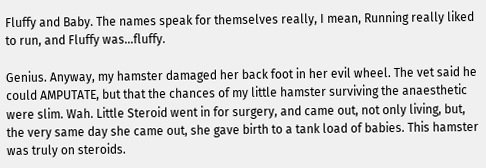Fluffy and Baby. The names speak for themselves really, I mean, Running really liked to run, and Fluffy was...fluffy.

Genius. Anyway, my hamster damaged her back foot in her evil wheel. The vet said he could AMPUTATE, but that the chances of my little hamster surviving the anaesthetic were slim. Wah. Little Steroid went in for surgery, and came out, not only living, but, the very same day she came out, she gave birth to a tank load of babies. This hamster was truly on steroids.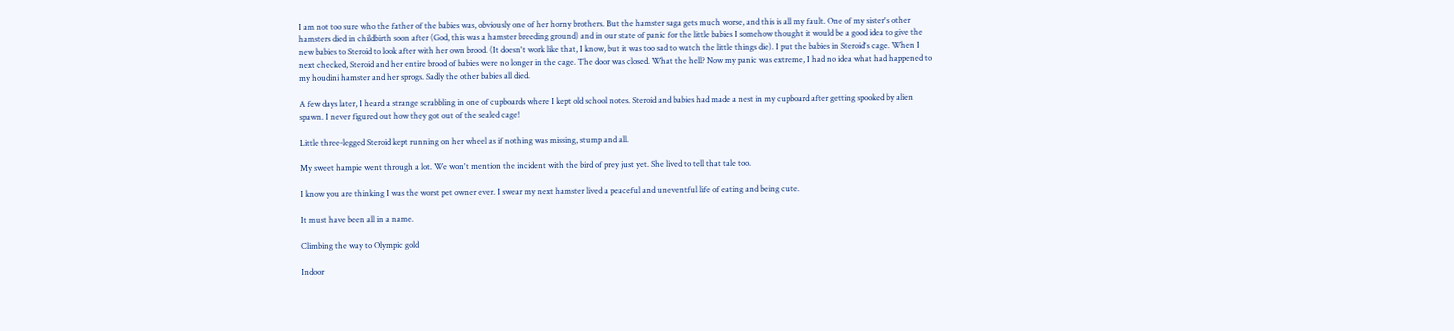I am not too sure who the father of the babies was, obviously one of her horny brothers. But the hamster saga gets much worse, and this is all my fault. One of my sister's other hamsters died in childbirth soon after (God, this was a hamster breeding ground) and in our state of panic for the little babies I somehow thought it would be a good idea to give the new babies to Steroid to look after with her own brood. (It doesn't work like that, I know, but it was too sad to watch the little things die). I put the babies in Steroid's cage. When I next checked, Steroid and her entire brood of babies were no longer in the cage. The door was closed. What the hell? Now my panic was extreme, I had no idea what had happened to my houdini hamster and her sprogs. Sadly the other babies all died.

A few days later, I heard a strange scrabbling in one of cupboards where I kept old school notes. Steroid and babies had made a nest in my cupboard after getting spooked by alien spawn. I never figured out how they got out of the sealed cage!

Little three-legged Steroid kept running on her wheel as if nothing was missing, stump and all.

My sweet hampie went through a lot. We won't mention the incident with the bird of prey just yet. She lived to tell that tale too.

I know you are thinking I was the worst pet owner ever. I swear my next hamster lived a peaceful and uneventful life of eating and being cute.

It must have been all in a name.

Climbing the way to Olympic gold

Indoor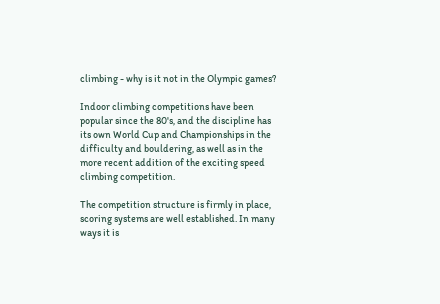climbing - why is it not in the Olympic games?

Indoor climbing competitions have been popular since the 80's, and the discipline has its own World Cup and Championships in the difficulty and bouldering, as well as in the more recent addition of the exciting speed climbing competition.

The competition structure is firmly in place, scoring systems are well established. In many ways it is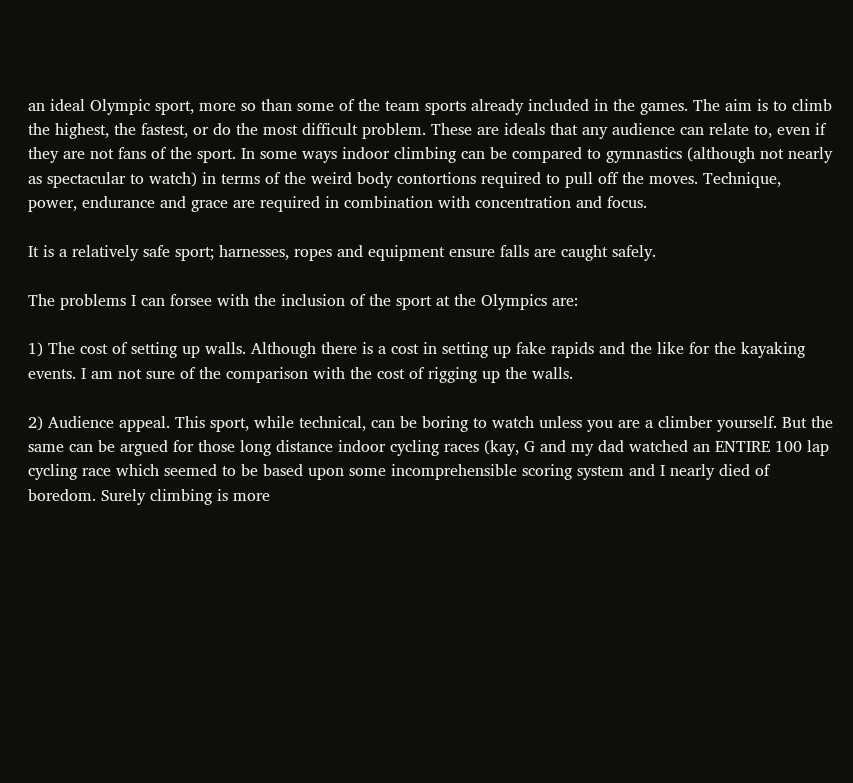an ideal Olympic sport, more so than some of the team sports already included in the games. The aim is to climb the highest, the fastest, or do the most difficult problem. These are ideals that any audience can relate to, even if they are not fans of the sport. In some ways indoor climbing can be compared to gymnastics (although not nearly as spectacular to watch) in terms of the weird body contortions required to pull off the moves. Technique, power, endurance and grace are required in combination with concentration and focus.

It is a relatively safe sport; harnesses, ropes and equipment ensure falls are caught safely.

The problems I can forsee with the inclusion of the sport at the Olympics are:

1) The cost of setting up walls. Although there is a cost in setting up fake rapids and the like for the kayaking events. I am not sure of the comparison with the cost of rigging up the walls.

2) Audience appeal. This sport, while technical, can be boring to watch unless you are a climber yourself. But the same can be argued for those long distance indoor cycling races (kay, G and my dad watched an ENTIRE 100 lap cycling race which seemed to be based upon some incomprehensible scoring system and I nearly died of boredom. Surely climbing is more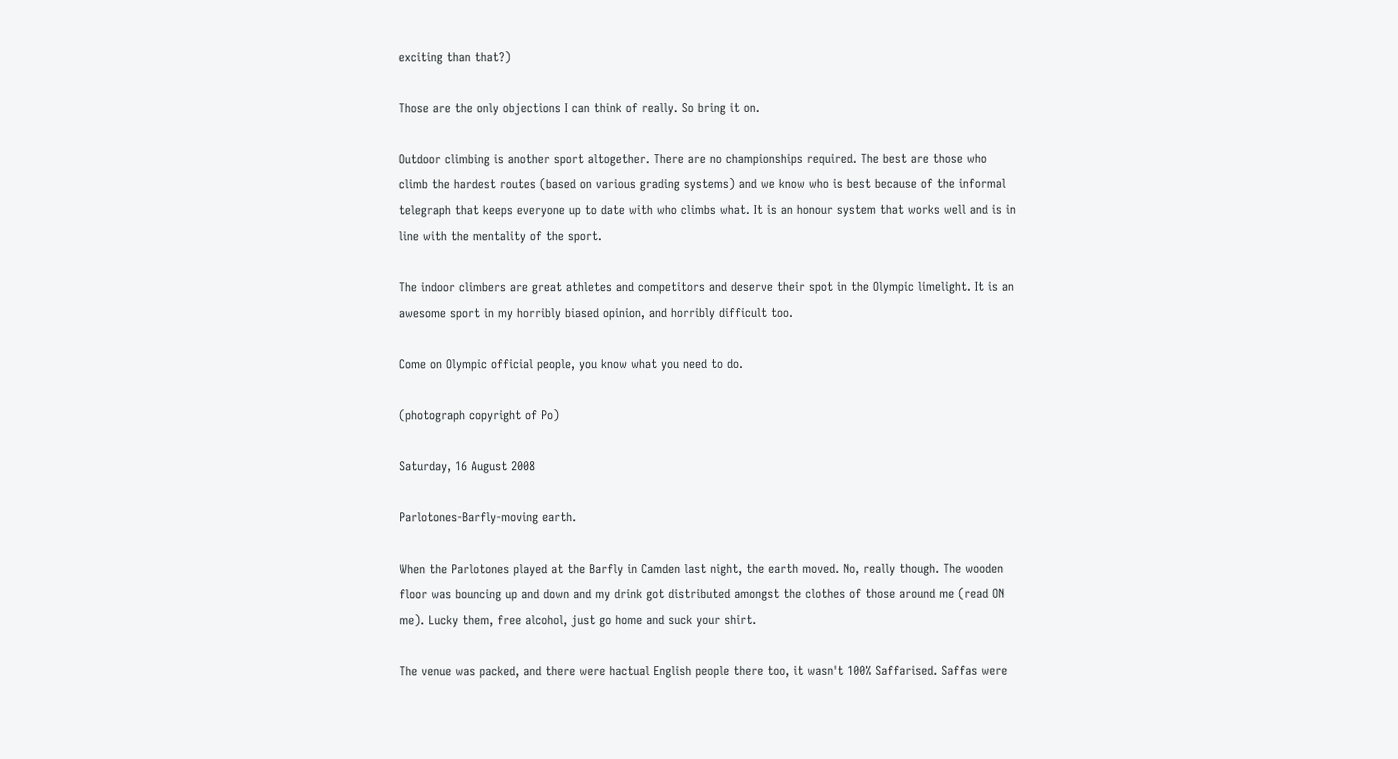exciting than that?)

Those are the only objections I can think of really. So bring it on.

Outdoor climbing is another sport altogether. There are no championships required. The best are those who climb the hardest routes (based on various grading systems) and we know who is best because of the informal telegraph that keeps everyone up to date with who climbs what. It is an honour system that works well and is in line with the mentality of the sport.

The indoor climbers are great athletes and competitors and deserve their spot in the Olympic limelight. It is an awesome sport in my horribly biased opinion, and horribly difficult too.

Come on Olympic official people, you know what you need to do.

(photograph copyright of Po)

Saturday, 16 August 2008

Parlotones-Barfly-moving earth.

When the Parlotones played at the Barfly in Camden last night, the earth moved. No, really though. The wooden floor was bouncing up and down and my drink got distributed amongst the clothes of those around me (read ON me). Lucky them, free alcohol, just go home and suck your shirt.

The venue was packed, and there were hactual English people there too, it wasn't 100% Saffarised. Saffas were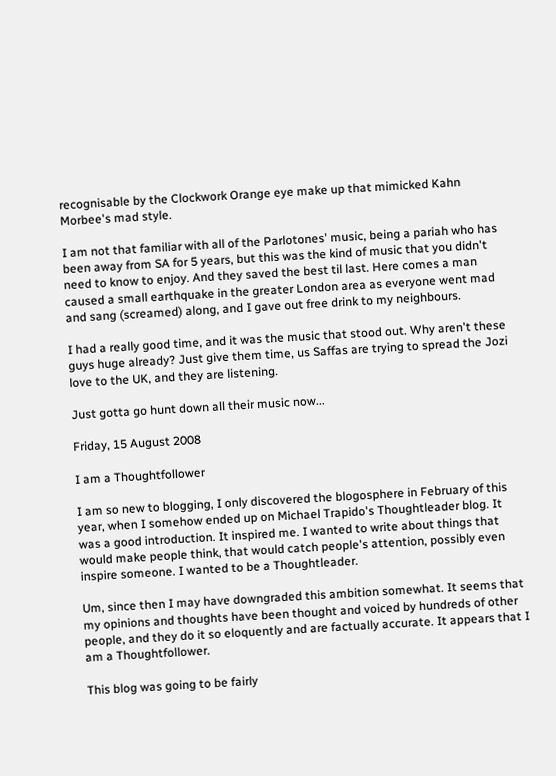recognisable by the Clockwork Orange eye make up that mimicked Kahn
Morbee's mad style.

I am not that familiar with all of the Parlotones' music, being a pariah who has been away from SA for 5 years, but this was the kind of music that you didn't need to know to enjoy. And they saved the best til last. Here comes a man caused a small earthquake in the greater London area as everyone went mad and sang (screamed) along, and I gave out free drink to my neighbours.

I had a really good time, and it was the music that stood out. Why aren't these guys huge already? Just give them time, us Saffas are trying to spread the Jozi love to the UK, and they are listening.

Just gotta go hunt down all their music now...

Friday, 15 August 2008

I am a Thoughtfollower

I am so new to blogging, I only discovered the blogosphere in February of this year, when I somehow ended up on Michael Trapido's Thoughtleader blog. It was a good introduction. It inspired me. I wanted to write about things that would make people think, that would catch people's attention, possibly even inspire someone. I wanted to be a Thoughtleader.

Um, since then I may have downgraded this ambition somewhat. It seems that my opinions and thoughts have been thought and voiced by hundreds of other people, and they do it so eloquently and are factually accurate. It appears that I am a Thoughtfollower.

This blog was going to be fairly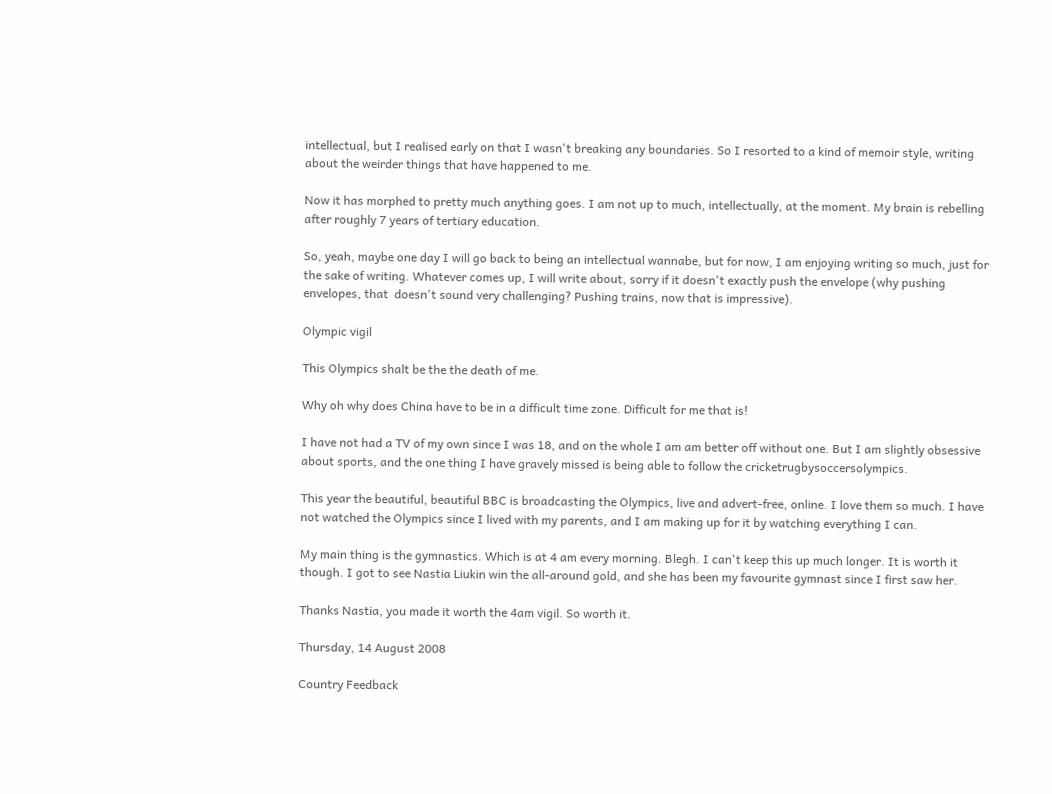intellectual, but I realised early on that I wasn't breaking any boundaries. So I resorted to a kind of memoir style, writing about the weirder things that have happened to me.

Now it has morphed to pretty much anything goes. I am not up to much, intellectually, at the moment. My brain is rebelling after roughly 7 years of tertiary education.

So, yeah, maybe one day I will go back to being an intellectual wannabe, but for now, I am enjoying writing so much, just for the sake of writing. Whatever comes up, I will write about, sorry if it doesn't exactly push the envelope (why pushing envelopes, that  doesn't sound very challenging? Pushing trains, now that is impressive).

Olympic vigil

This Olympics shalt be the the death of me.

Why oh why does China have to be in a difficult time zone. Difficult for me that is!

I have not had a TV of my own since I was 18, and on the whole I am am better off without one. But I am slightly obsessive about sports, and the one thing I have gravely missed is being able to follow the cricketrugbysoccersolympics.

This year the beautiful, beautiful BBC is broadcasting the Olympics, live and advert-free, online. I love them so much. I have not watched the Olympics since I lived with my parents, and I am making up for it by watching everything I can.

My main thing is the gymnastics. Which is at 4 am every morning. Blegh. I can't keep this up much longer. It is worth it though. I got to see Nastia Liukin win the all-around gold, and she has been my favourite gymnast since I first saw her.

Thanks Nastia, you made it worth the 4am vigil. So worth it.

Thursday, 14 August 2008

Country Feedback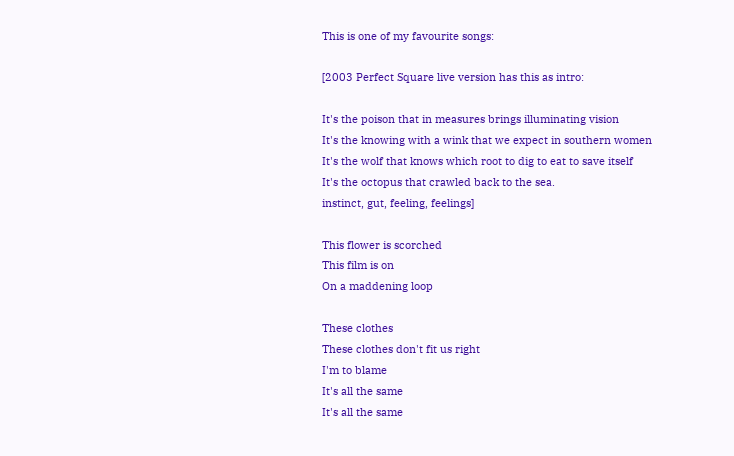This is one of my favourite songs:

[2003 Perfect Square live version has this as intro:

It's the poison that in measures brings illuminating vision
It's the knowing with a wink that we expect in southern women
It's the wolf that knows which root to dig to eat to save itself
It's the octopus that crawled back to the sea.
instinct, gut, feeling, feelings]

This flower is scorched
This film is on
On a maddening loop

These clothes
These clothes don't fit us right
I'm to blame
It's all the same
It's all the same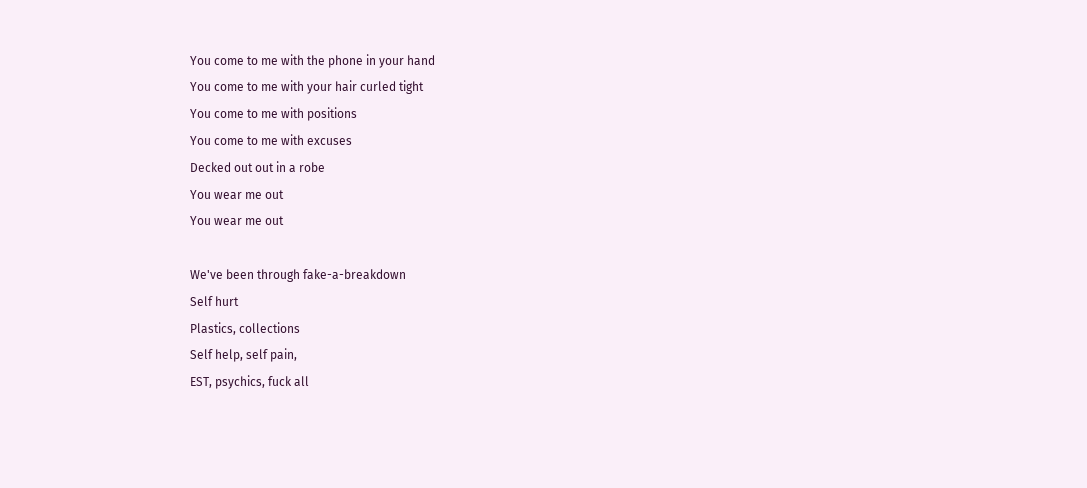You come to me with the phone in your hand
You come to me with your hair curled tight
You come to me with positions
You come to me with excuses
Decked out out in a robe
You wear me out
You wear me out

We've been through fake-a-breakdown
Self hurt
Plastics, collections
Self help, self pain,
EST, psychics, fuck all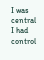I was central
I had control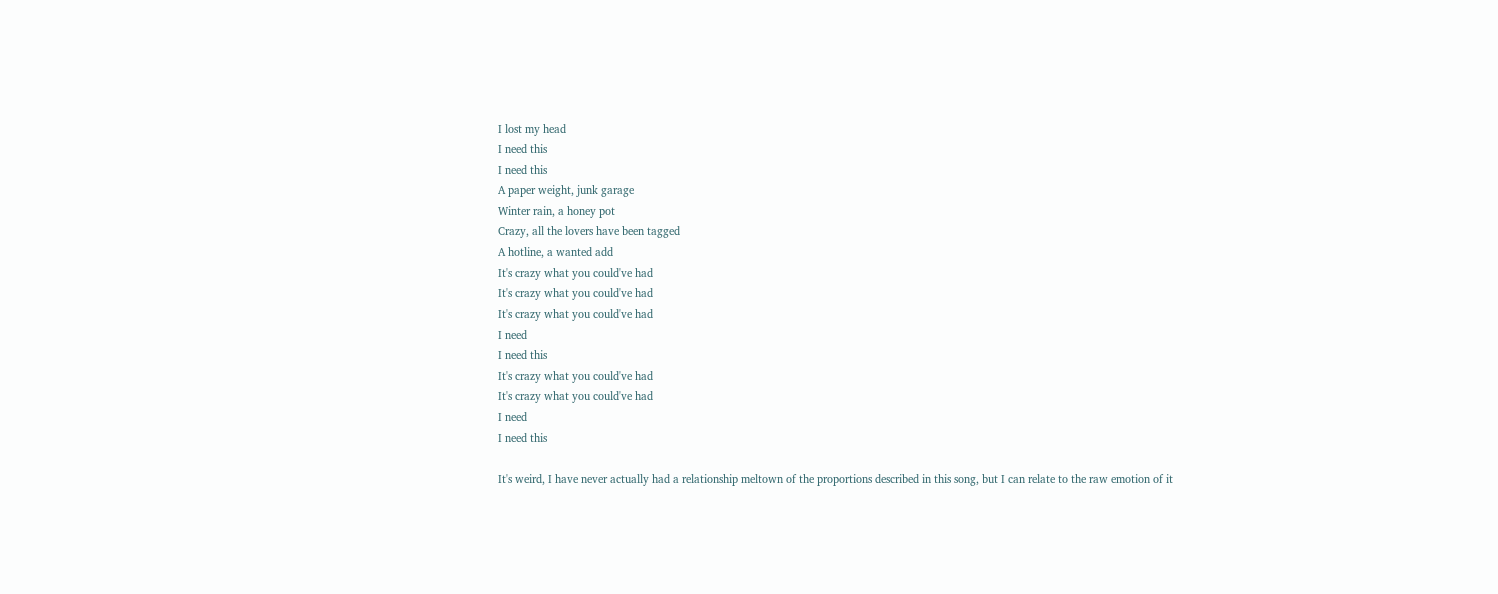I lost my head
I need this
I need this
A paper weight, junk garage
Winter rain, a honey pot
Crazy, all the lovers have been tagged
A hotline, a wanted add
It's crazy what you could've had
It's crazy what you could've had
It's crazy what you could've had
I need
I need this
It's crazy what you could've had
It's crazy what you could've had
I need
I need this

It's weird, I have never actually had a relationship meltown of the proportions described in this song, but I can relate to the raw emotion of it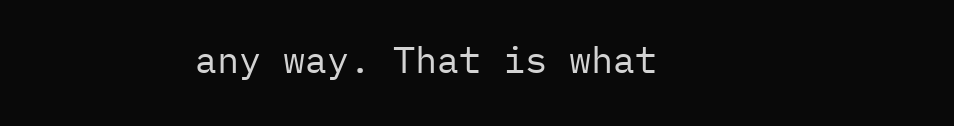any way. That is what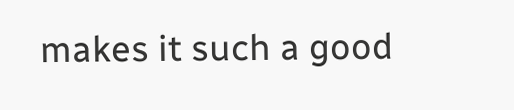makes it such a good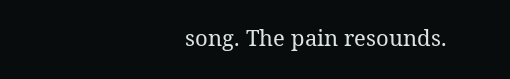song. The pain resounds.